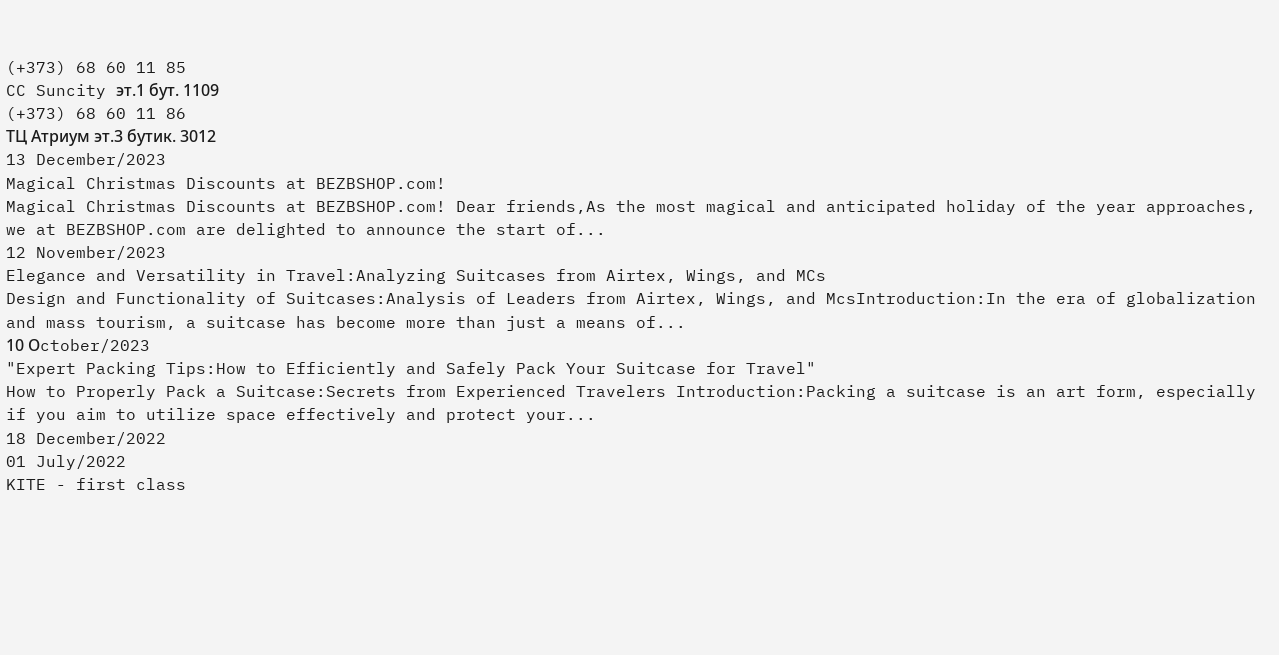(+373) 68 60 11 85
CC Suncity эт.1 бут. 1109
(+373) 68 60 11 86
ТЦ Атриум эт.3 бутик. 3012
13 December/2023
Magical Christmas Discounts at BEZBSHOP.com!
Magical Christmas Discounts at BEZBSHOP.com! Dear friends,As the most magical and anticipated holiday of the year approaches, we at BEZBSHOP.com are delighted to announce the start of...
12 November/2023
Elegance and Versatility in Travel:Analyzing Suitcases from Airtex, Wings, and MCs
Design and Functionality of Suitcases:Analysis of Leaders from Airtex, Wings, and McsIntroduction:In the era of globalization and mass tourism, a suitcase has become more than just a means of...
10 Оctober/2023
"Expert Packing Tips:How to Efficiently and Safely Pack Your Suitcase for Travel"
How to Properly Pack a Suitcase:Secrets from Experienced Travelers Introduction:Packing a suitcase is an art form, especially if you aim to utilize space effectively and protect your...
18 December/2022
01 July/2022
KITE - first class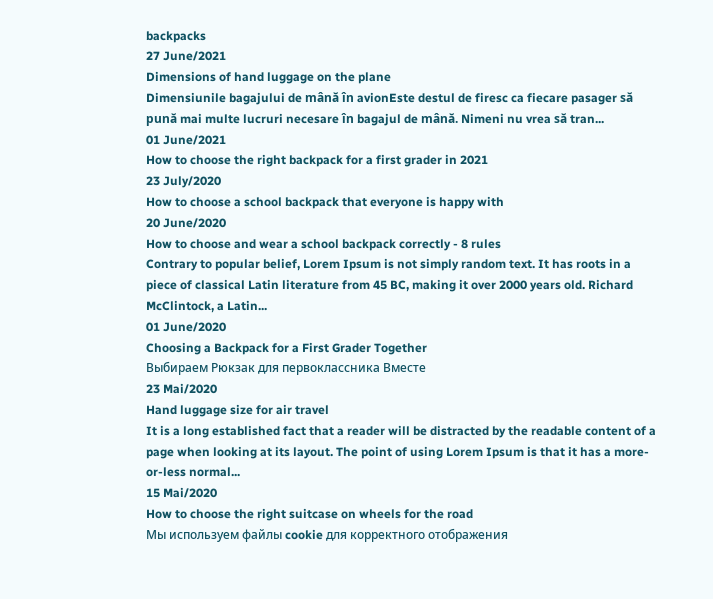backpacks
27 June/2021
Dimensions of hand luggage on the plane
Dimensiunile bagajului de mână în avionEste destul de firesc ca fiecare pasager să pună mai multe lucruri necesare în bagajul de mână. Nimeni nu vrea să tran...
01 June/2021
How to choose the right backpack for a first grader in 2021
23 July/2020
How to choose a school backpack that everyone is happy with
20 June/2020
How to choose and wear a school backpack correctly - 8 rules
Contrary to popular belief, Lorem Ipsum is not simply random text. It has roots in a piece of classical Latin literature from 45 BC, making it over 2000 years old. Richard McClintock, a Latin...
01 June/2020
Choosing a Backpack for a First Grader Together
Выбираем Рюкзак для первоклассника Вместе
23 Mai/2020
Hand luggage size for air travel
It is a long established fact that a reader will be distracted by the readable content of a page when looking at its layout. The point of using Lorem Ipsum is that it has a more-or-less normal...
15 Mai/2020
How to choose the right suitcase on wheels for the road
Мы используем файлы cookie для корректного отображения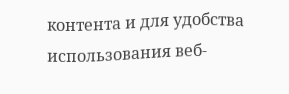контента и для удобства использования веб-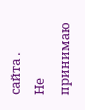сайта .
Не принимаю